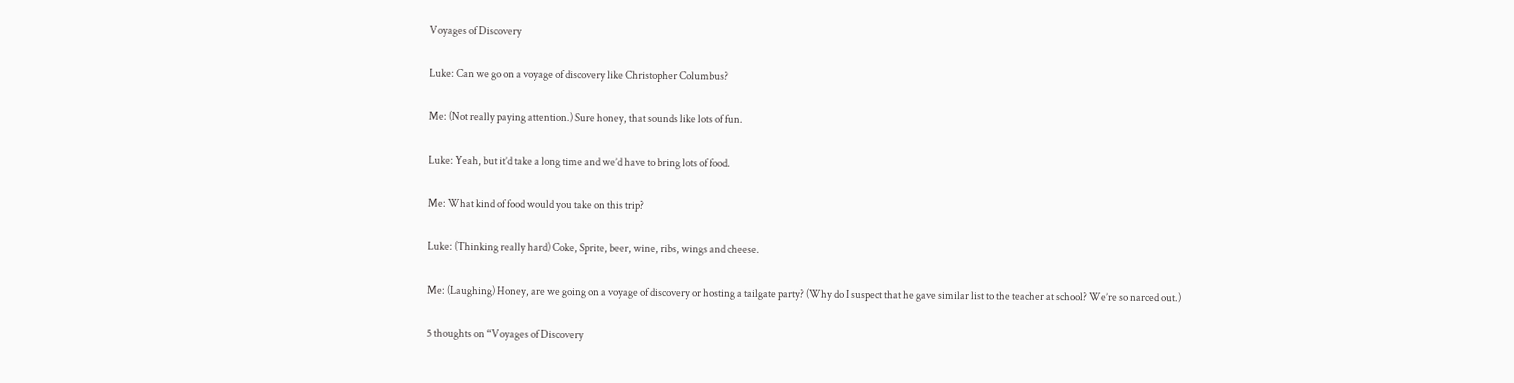Voyages of Discovery

Luke: Can we go on a voyage of discovery like Christopher Columbus?

Me: (Not really paying attention.) Sure honey, that sounds like lots of fun.

Luke: Yeah, but it’d take a long time and we’d have to bring lots of food.

Me: What kind of food would you take on this trip?

Luke: (Thinking really hard) Coke, Sprite, beer, wine, ribs, wings and cheese.

Me: (Laughing) Honey, are we going on a voyage of discovery or hosting a tailgate party? (Why do I suspect that he gave similar list to the teacher at school? We’re so narced out.)

5 thoughts on “Voyages of Discovery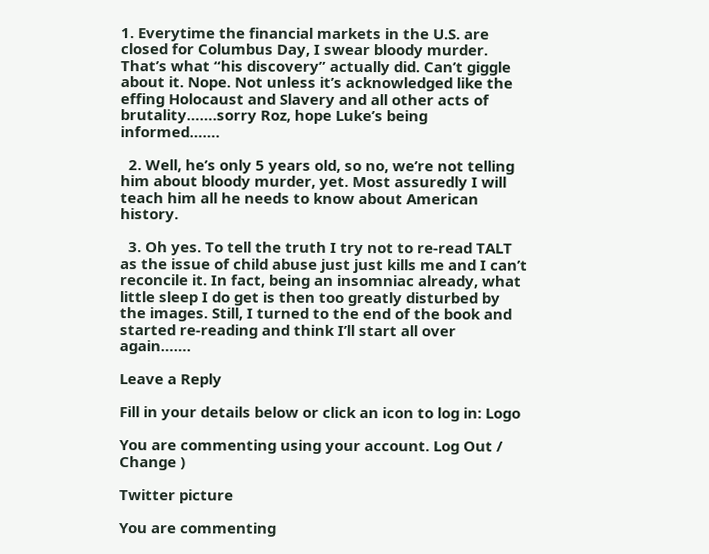1. Everytime the financial markets in the U.S. are closed for Columbus Day, I swear bloody murder. That’s what “his discovery” actually did. Can’t giggle about it. Nope. Not unless it’s acknowledged like the effing Holocaust and Slavery and all other acts of brutality…….sorry Roz, hope Luke’s being informed…….

  2. Well, he’s only 5 years old, so no, we’re not telling him about bloody murder, yet. Most assuredly I will teach him all he needs to know about American history.

  3. Oh yes. To tell the truth I try not to re-read TALT as the issue of child abuse just just kills me and I can’t reconcile it. In fact, being an insomniac already, what little sleep I do get is then too greatly disturbed by the images. Still, I turned to the end of the book and started re-reading and think I’ll start all over again…….

Leave a Reply

Fill in your details below or click an icon to log in: Logo

You are commenting using your account. Log Out /  Change )

Twitter picture

You are commenting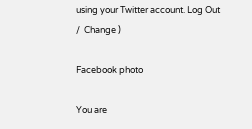using your Twitter account. Log Out /  Change )

Facebook photo

You are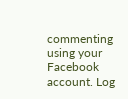commenting using your Facebook account. Log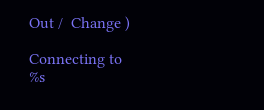Out /  Change )

Connecting to %s